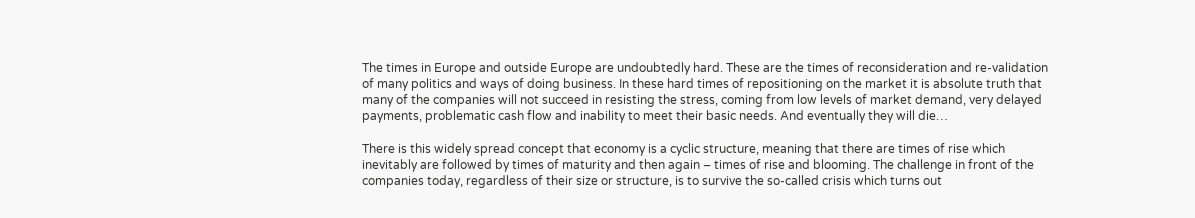The times in Europe and outside Europe are undoubtedly hard. These are the times of reconsideration and re-validation of many politics and ways of doing business. In these hard times of repositioning on the market it is absolute truth that many of the companies will not succeed in resisting the stress, coming from low levels of market demand, very delayed payments, problematic cash flow and inability to meet their basic needs. And eventually they will die…

There is this widely spread concept that economy is a cyclic structure, meaning that there are times of rise which inevitably are followed by times of maturity and then again – times of rise and blooming. The challenge in front of the companies today, regardless of their size or structure, is to survive the so-called crisis which turns out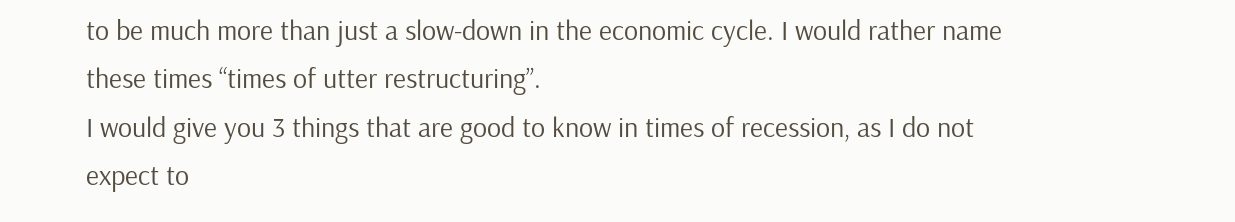to be much more than just a slow-down in the economic cycle. I would rather name these times “times of utter restructuring”.
I would give you 3 things that are good to know in times of recession, as I do not expect to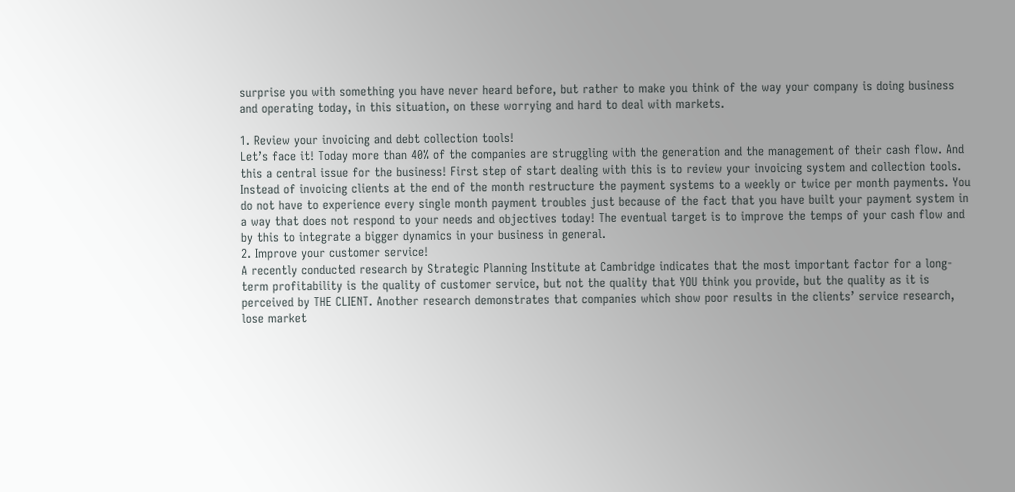surprise you with something you have never heard before, but rather to make you think of the way your company is doing business and operating today, in this situation, on these worrying and hard to deal with markets.

1. Review your invoicing and debt collection tools!
Let’s face it! Today more than 40% of the companies are struggling with the generation and the management of their cash flow. And this a central issue for the business! First step of start dealing with this is to review your invoicing system and collection tools. Instead of invoicing clients at the end of the month restructure the payment systems to a weekly or twice per month payments. You do not have to experience every single month payment troubles just because of the fact that you have built your payment system in a way that does not respond to your needs and objectives today! The eventual target is to improve the temps of your cash flow and by this to integrate a bigger dynamics in your business in general.
2. Improve your customer service!
A recently conducted research by Strategic Planning Institute at Cambridge indicates that the most important factor for a long-term profitability is the quality of customer service, but not the quality that YOU think you provide, but the quality as it is perceived by THE CLIENT. Another research demonstrates that companies which show poor results in the clients’ service research, lose market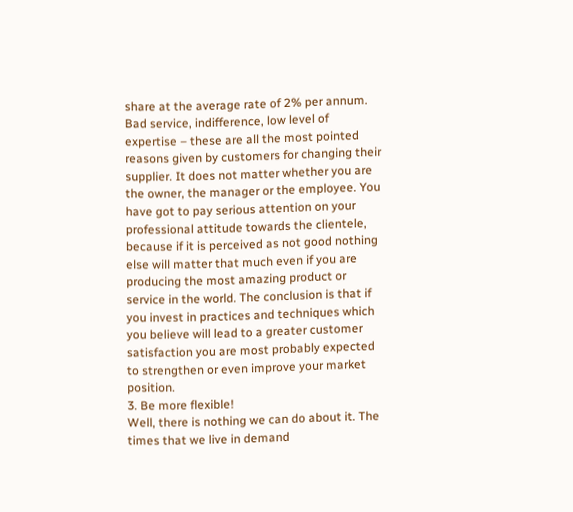share at the average rate of 2% per annum. Bad service, indifference, low level of expertise – these are all the most pointed reasons given by customers for changing their supplier. It does not matter whether you are the owner, the manager or the employee. You have got to pay serious attention on your professional attitude towards the clientele, because if it is perceived as not good nothing else will matter that much even if you are producing the most amazing product or service in the world. The conclusion is that if you invest in practices and techniques which you believe will lead to a greater customer satisfaction you are most probably expected to strengthen or even improve your market position.
3. Be more flexible!
Well, there is nothing we can do about it. The times that we live in demand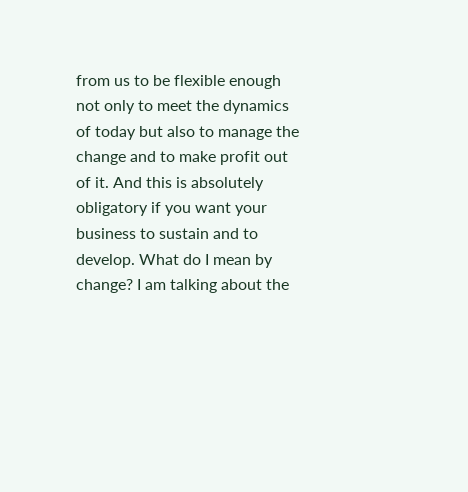from us to be flexible enough not only to meet the dynamics of today but also to manage the change and to make profit out of it. And this is absolutely obligatory if you want your business to sustain and to develop. What do I mean by change? I am talking about the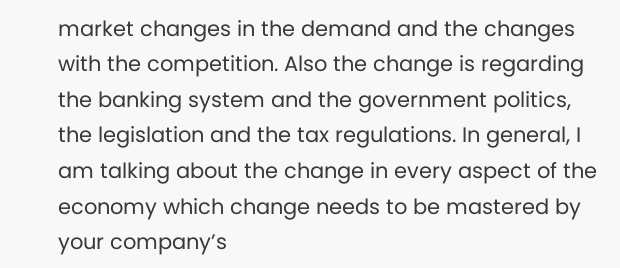market changes in the demand and the changes with the competition. Also the change is regarding the banking system and the government politics, the legislation and the tax regulations. In general, I am talking about the change in every aspect of the economy which change needs to be mastered by your company’s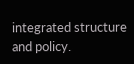integrated structure and policy.